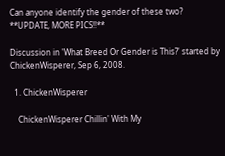Can anyone identify the gender of these two? **UPDATE, MORE PICS!!**

Discussion in 'What Breed Or Gender is This?' started by ChickenWisperer, Sep 6, 2008.

  1. ChickenWisperer

    ChickenWisperer Chillin' With My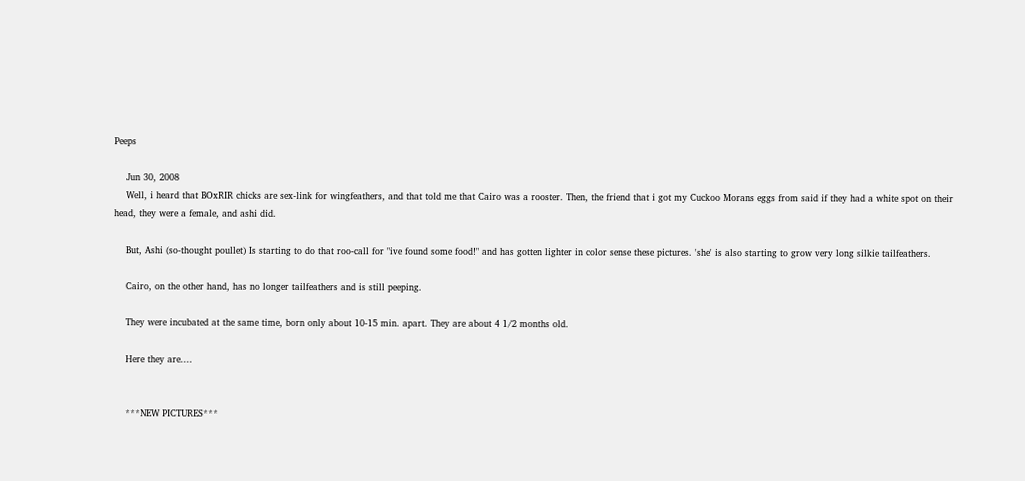Peeps

    Jun 30, 2008
    Well, i heard that BOxRIR chicks are sex-link for wingfeathers, and that told me that Cairo was a rooster. Then, the friend that i got my Cuckoo Morans eggs from said if they had a white spot on their head, they were a female, and ashi did.

    But, Ashi (so-thought poullet) Is starting to do that roo-call for "ive found some food!" and has gotten lighter in color sense these pictures. 'she' is also starting to grow very long silkie tailfeathers.

    Cairo, on the other hand, has no longer tailfeathers and is still peeping.

    They were incubated at the same time, born only about 10-15 min. apart. They are about 4 1/2 months old.

    Here they are....


    ***NEW PICTURES***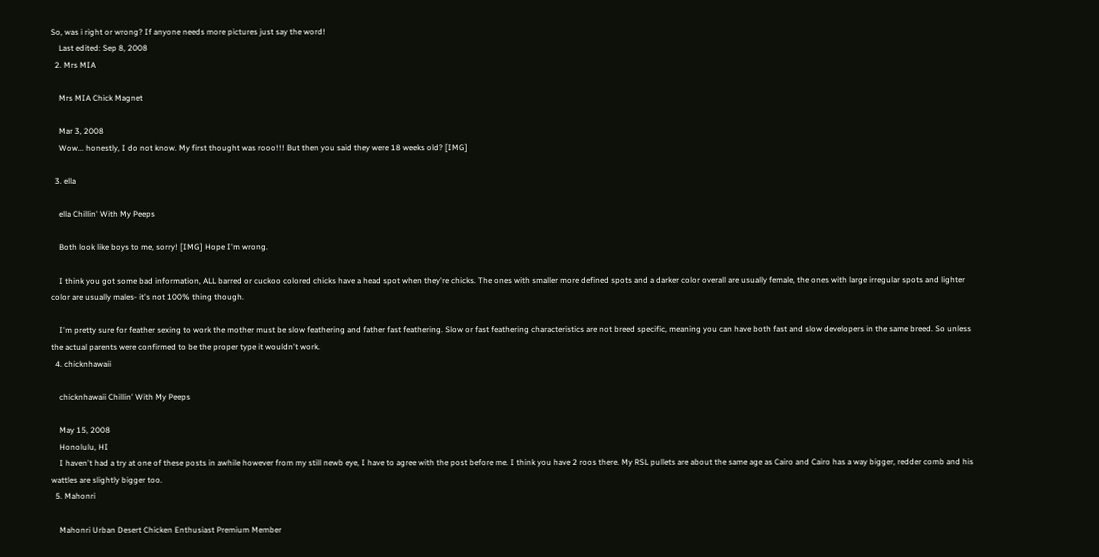So, was i right or wrong? If anyone needs more pictures just say the word!
    Last edited: Sep 8, 2008
  2. Mrs MIA

    Mrs MIA Chick Magnet

    Mar 3, 2008
    Wow... honestly, I do not know. My first thought was rooo!!! But then you said they were 18 weeks old? [IMG]

  3. ella

    ella Chillin' With My Peeps

    Both look like boys to me, sorry! [IMG] Hope I'm wrong.

    I think you got some bad information, ALL barred or cuckoo colored chicks have a head spot when they're chicks. The ones with smaller more defined spots and a darker color overall are usually female, the ones with large irregular spots and lighter color are usually males- it's not 100% thing though.

    I'm pretty sure for feather sexing to work the mother must be slow feathering and father fast feathering. Slow or fast feathering characteristics are not breed specific, meaning you can have both fast and slow developers in the same breed. So unless the actual parents were confirmed to be the proper type it wouldn't work.
  4. chicknhawaii

    chicknhawaii Chillin' With My Peeps

    May 15, 2008
    Honolulu, HI
    I haven't had a try at one of these posts in awhile however from my still newb eye, I have to agree with the post before me. I think you have 2 roos there. My RSL pullets are about the same age as Cairo and Cairo has a way bigger, redder comb and his wattles are slightly bigger too.
  5. Mahonri

    Mahonri Urban Desert Chicken Enthusiast Premium Member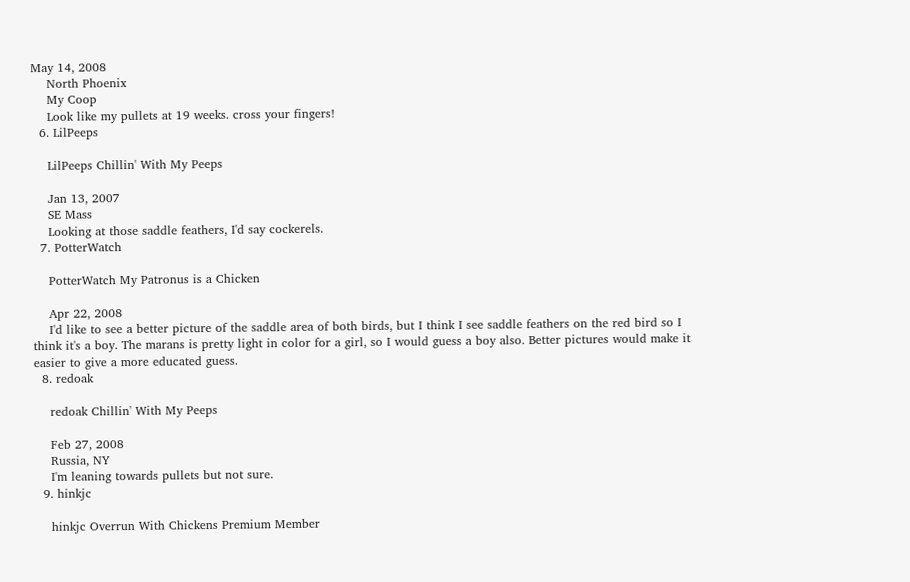May 14, 2008
    North Phoenix
    My Coop
    Look like my pullets at 19 weeks. cross your fingers!
  6. LilPeeps

    LilPeeps Chillin' With My Peeps

    Jan 13, 2007
    SE Mass
    Looking at those saddle feathers, I'd say cockerels.
  7. PotterWatch

    PotterWatch My Patronus is a Chicken

    Apr 22, 2008
    I'd like to see a better picture of the saddle area of both birds, but I think I see saddle feathers on the red bird so I think it's a boy. The marans is pretty light in color for a girl, so I would guess a boy also. Better pictures would make it easier to give a more educated guess.
  8. redoak

    redoak Chillin' With My Peeps

    Feb 27, 2008
    Russia, NY
    I'm leaning towards pullets but not sure.
  9. hinkjc

    hinkjc Overrun With Chickens Premium Member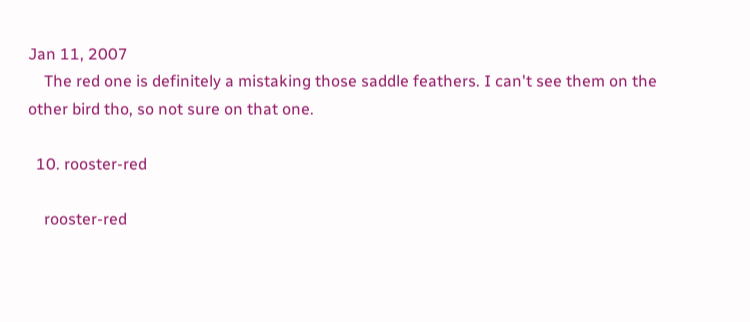Jan 11, 2007
    The red one is definitely a mistaking those saddle feathers. I can't see them on the other bird tho, so not sure on that one.

  10. rooster-red

    rooster-red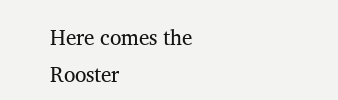Here comes the Rooster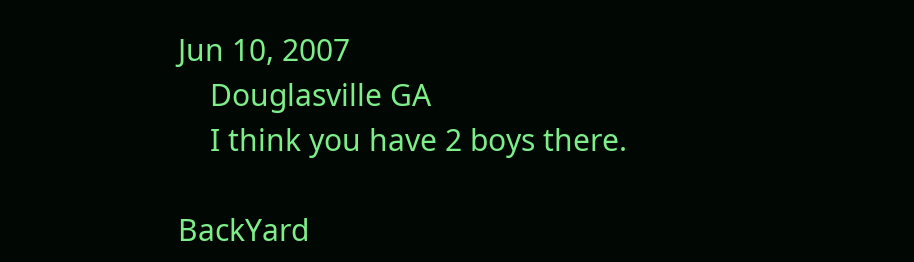Jun 10, 2007
    Douglasville GA
    I think you have 2 boys there.

BackYard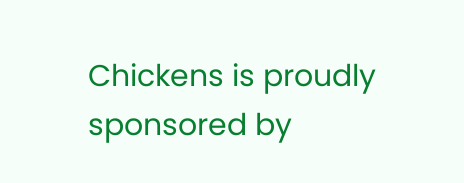Chickens is proudly sponsored by